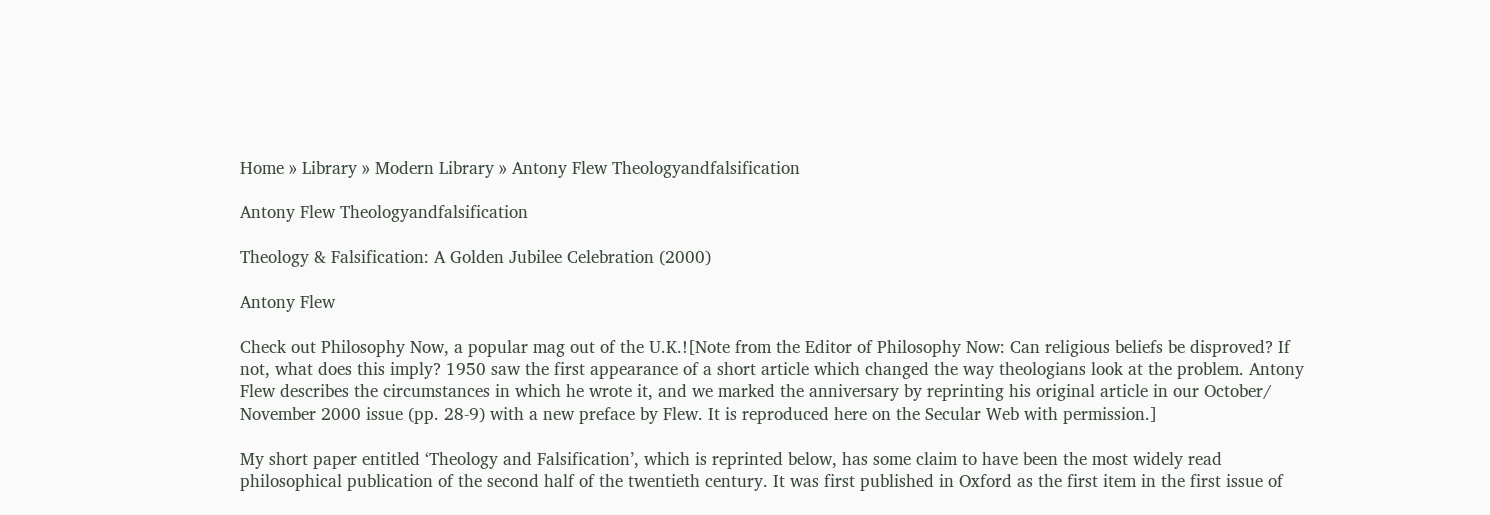Home » Library » Modern Library » Antony Flew Theologyandfalsification

Antony Flew Theologyandfalsification

Theology & Falsification: A Golden Jubilee Celebration (2000)

Antony Flew

Check out Philosophy Now, a popular mag out of the U.K.![Note from the Editor of Philosophy Now: Can religious beliefs be disproved? If not, what does this imply? 1950 saw the first appearance of a short article which changed the way theologians look at the problem. Antony Flew describes the circumstances in which he wrote it, and we marked the anniversary by reprinting his original article in our October/ November 2000 issue (pp. 28-9) with a new preface by Flew. It is reproduced here on the Secular Web with permission.]

My short paper entitled ‘Theology and Falsification’, which is reprinted below, has some claim to have been the most widely read philosophical publication of the second half of the twentieth century. It was first published in Oxford as the first item in the first issue of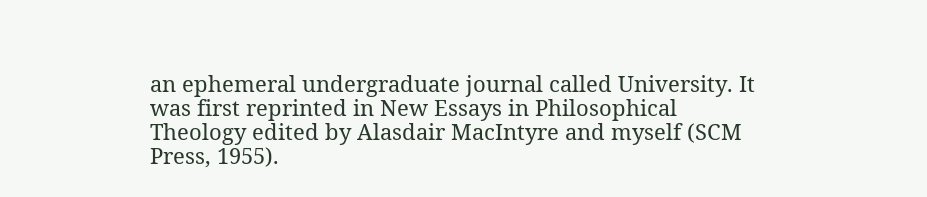an ephemeral undergraduate journal called University. It was first reprinted in New Essays in Philosophical Theology edited by Alasdair MacIntyre and myself (SCM Press, 1955).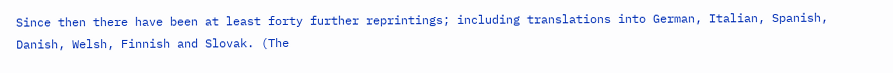Since then there have been at least forty further reprintings; including translations into German, Italian, Spanish, Danish, Welsh, Finnish and Slovak. (The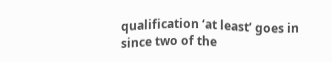qualification ‘at least’ goes in since two of the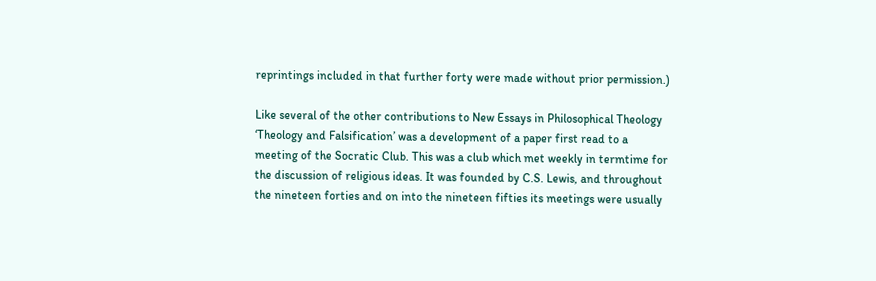reprintings included in that further forty were made without prior permission.)

Like several of the other contributions to New Essays in Philosophical Theology ‘Theology and Falsification’ was a development of a paper first read to a meeting of the Socratic Club. This was a club which met weekly in termtime for the discussion of religious ideas. It was founded by C.S. Lewis, and throughout the nineteen forties and on into the nineteen fifties its meetings were usually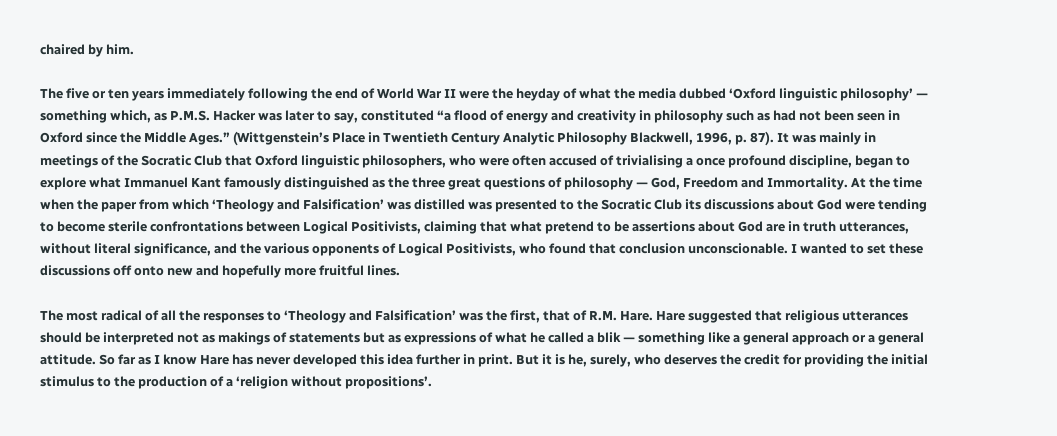chaired by him.

The five or ten years immediately following the end of World War II were the heyday of what the media dubbed ‘Oxford linguistic philosophy’ — something which, as P.M.S. Hacker was later to say, constituted “a flood of energy and creativity in philosophy such as had not been seen in Oxford since the Middle Ages.” (Wittgenstein’s Place in Twentieth Century Analytic Philosophy Blackwell, 1996, p. 87). It was mainly in meetings of the Socratic Club that Oxford linguistic philosophers, who were often accused of trivialising a once profound discipline, began to explore what Immanuel Kant famously distinguished as the three great questions of philosophy — God, Freedom and Immortality. At the time when the paper from which ‘Theology and Falsification’ was distilled was presented to the Socratic Club its discussions about God were tending to become sterile confrontations between Logical Positivists, claiming that what pretend to be assertions about God are in truth utterances, without literal significance, and the various opponents of Logical Positivists, who found that conclusion unconscionable. I wanted to set these discussions off onto new and hopefully more fruitful lines.

The most radical of all the responses to ‘Theology and Falsification’ was the first, that of R.M. Hare. Hare suggested that religious utterances should be interpreted not as makings of statements but as expressions of what he called a blik — something like a general approach or a general attitude. So far as I know Hare has never developed this idea further in print. But it is he, surely, who deserves the credit for providing the initial stimulus to the production of a ‘religion without propositions’.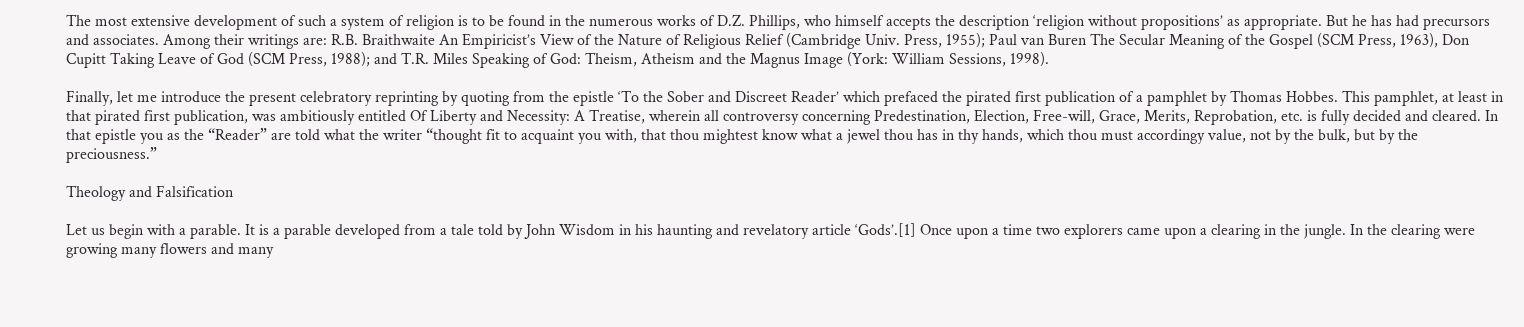The most extensive development of such a system of religion is to be found in the numerous works of D.Z. Phillips, who himself accepts the description ‘religion without propositions’ as appropriate. But he has had precursors and associates. Among their writings are: R.B. Braithwaite An Empiricist’s View of the Nature of Religious Relief (Cambridge Univ. Press, 1955); Paul van Buren The Secular Meaning of the Gospel (SCM Press, 1963), Don Cupitt Taking Leave of God (SCM Press, 1988); and T.R. Miles Speaking of God: Theism, Atheism and the Magnus Image (York: William Sessions, 1998).

Finally, let me introduce the present celebratory reprinting by quoting from the epistle ‘To the Sober and Discreet Reader’ which prefaced the pirated first publication of a pamphlet by Thomas Hobbes. This pamphlet, at least in that pirated first publication, was ambitiously entitled Of Liberty and Necessity: A Treatise, wherein all controversy concerning Predestination, Election, Free-will, Grace, Merits, Reprobation, etc. is fully decided and cleared. In that epistle you as the “Reader” are told what the writer “thought fit to acquaint you with, that thou mightest know what a jewel thou has in thy hands, which thou must accordingy value, not by the bulk, but by the preciousness.”

Theology and Falsification

Let us begin with a parable. It is a parable developed from a tale told by John Wisdom in his haunting and revelatory article ‘Gods’.[1] Once upon a time two explorers came upon a clearing in the jungle. In the clearing were growing many flowers and many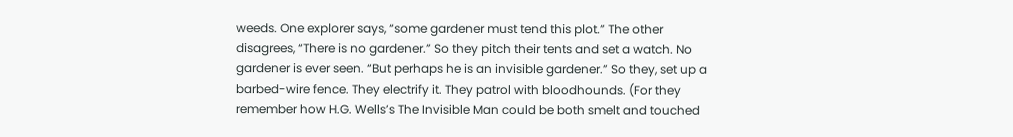weeds. One explorer says, “some gardener must tend this plot.” The other disagrees, “There is no gardener.” So they pitch their tents and set a watch. No gardener is ever seen. “But perhaps he is an invisible gardener.” So they, set up a barbed-wire fence. They electrify it. They patrol with bloodhounds. (For they remember how H.G. Wells’s The Invisible Man could be both smelt and touched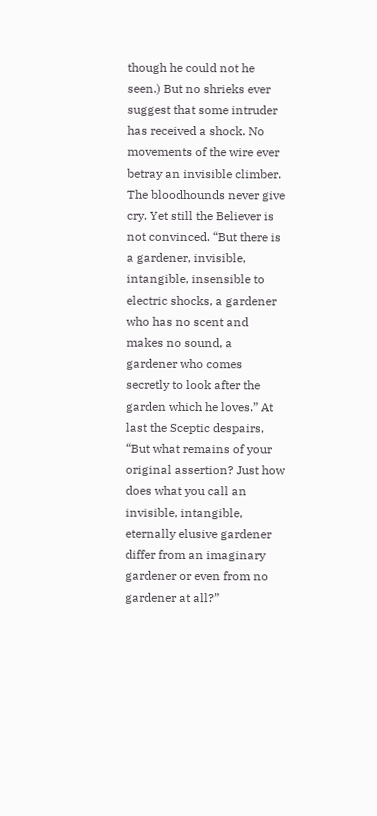though he could not he seen.) But no shrieks ever suggest that some intruder has received a shock. No movements of the wire ever betray an invisible climber. The bloodhounds never give cry. Yet still the Believer is not convinced. “But there is a gardener, invisible, intangible, insensible to electric shocks, a gardener who has no scent and makes no sound, a gardener who comes secretly to look after the garden which he loves.” At last the Sceptic despairs, “But what remains of your original assertion? Just how does what you call an invisible, intangible, eternally elusive gardener differ from an imaginary gardener or even from no gardener at all?”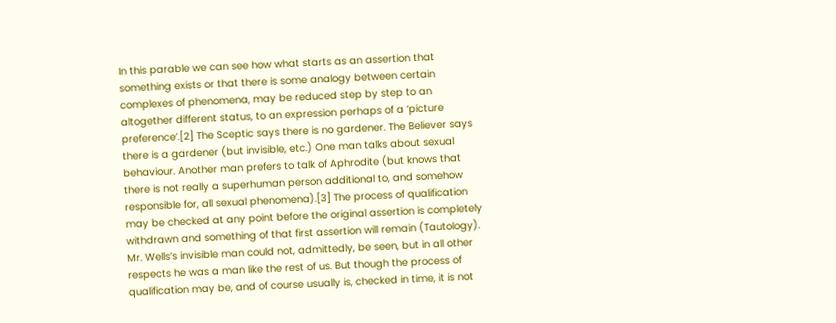In this parable we can see how what starts as an assertion that something exists or that there is some analogy between certain complexes of phenomena, may be reduced step by step to an altogether different status, to an expression perhaps of a ‘picture preference’.[2] The Sceptic says there is no gardener. The Believer says there is a gardener (but invisible, etc.) One man talks about sexual behaviour. Another man prefers to talk of Aphrodite (but knows that there is not really a superhuman person additional to, and somehow responsible for, all sexual phenomena).[3] The process of qualification may be checked at any point before the original assertion is completely withdrawn and something of that first assertion will remain (Tautology). Mr. Wells’s invisible man could not, admittedly, be seen, but in all other respects he was a man like the rest of us. But though the process of qualification may be, and of course usually is, checked in time, it is not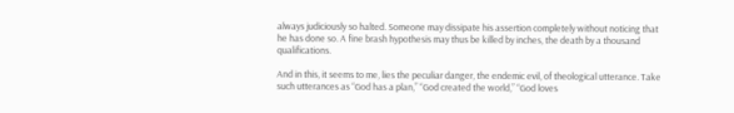always judiciously so halted. Someone may dissipate his assertion completely without noticing that he has done so. A fine brash hypothesis may thus be killed by inches, the death by a thousand qualifications.

And in this, it seems to me, lies the peculiar danger, the endemic evil, of theological utterance. Take such utterances as “God has a plan,” “God created the world,” “God loves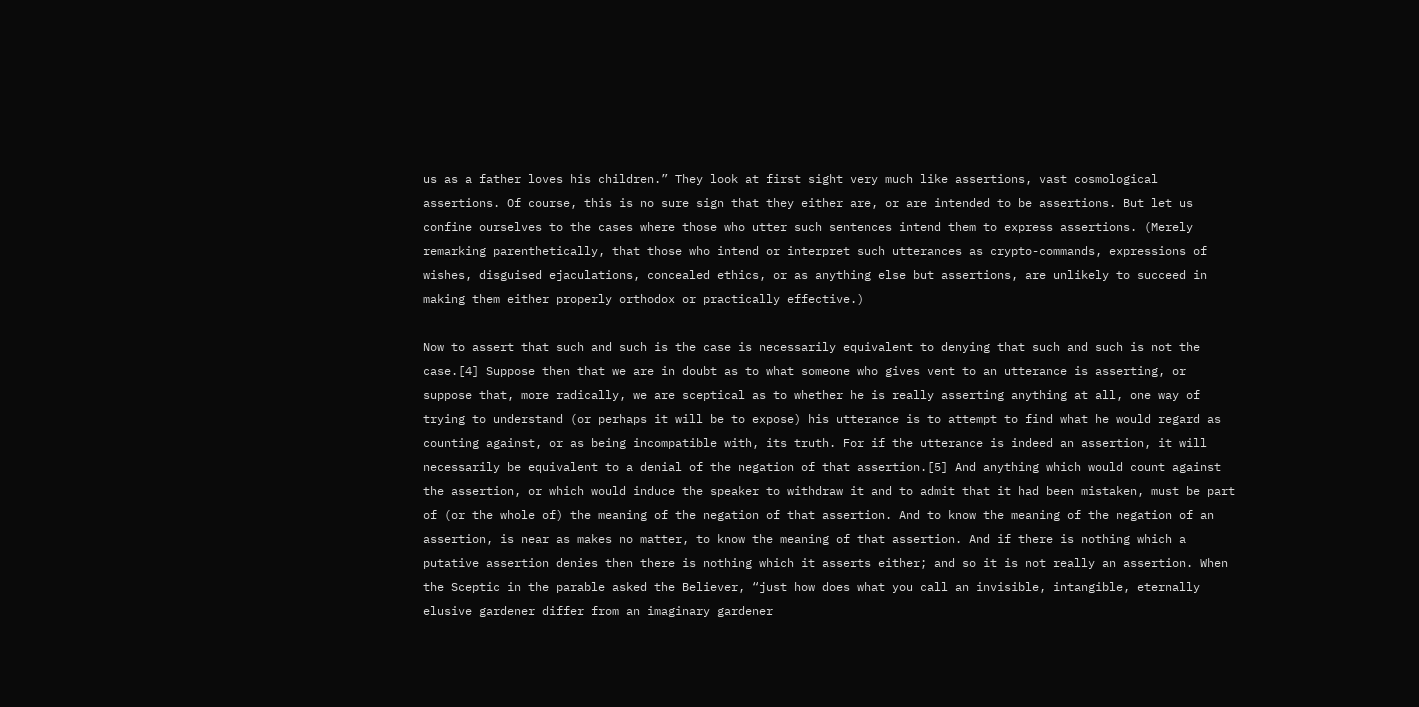us as a father loves his children.” They look at first sight very much like assertions, vast cosmological assertions. Of course, this is no sure sign that they either are, or are intended to be assertions. But let us confine ourselves to the cases where those who utter such sentences intend them to express assertions. (Merely remarking parenthetically, that those who intend or interpret such utterances as crypto-commands, expressions of wishes, disguised ejaculations, concealed ethics, or as anything else but assertions, are unlikely to succeed in making them either properly orthodox or practically effective.)

Now to assert that such and such is the case is necessarily equivalent to denying that such and such is not the case.[4] Suppose then that we are in doubt as to what someone who gives vent to an utterance is asserting, or suppose that, more radically, we are sceptical as to whether he is really asserting anything at all, one way of trying to understand (or perhaps it will be to expose) his utterance is to attempt to find what he would regard as counting against, or as being incompatible with, its truth. For if the utterance is indeed an assertion, it will necessarily be equivalent to a denial of the negation of that assertion.[5] And anything which would count against the assertion, or which would induce the speaker to withdraw it and to admit that it had been mistaken, must be part of (or the whole of) the meaning of the negation of that assertion. And to know the meaning of the negation of an assertion, is near as makes no matter, to know the meaning of that assertion. And if there is nothing which a putative assertion denies then there is nothing which it asserts either; and so it is not really an assertion. When the Sceptic in the parable asked the Believer, “just how does what you call an invisible, intangible, eternally elusive gardener differ from an imaginary gardener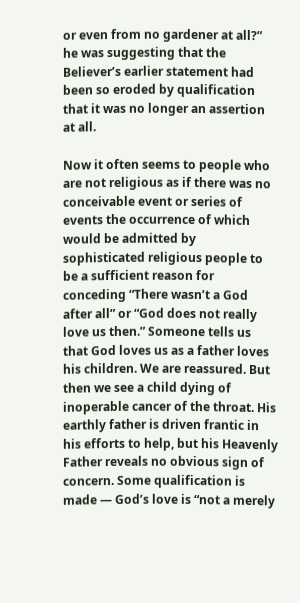or even from no gardener at all?” he was suggesting that the Believer’s earlier statement had been so eroded by qualification that it was no longer an assertion at all.

Now it often seems to people who are not religious as if there was no conceivable event or series of events the occurrence of which would be admitted by sophisticated religious people to be a sufficient reason for conceding “There wasn’t a God after all” or “God does not really love us then.” Someone tells us that God loves us as a father loves his children. We are reassured. But then we see a child dying of inoperable cancer of the throat. His earthly father is driven frantic in his efforts to help, but his Heavenly Father reveals no obvious sign of concern. Some qualification is made — God’s love is “not a merely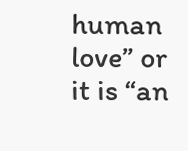human love” or it is “an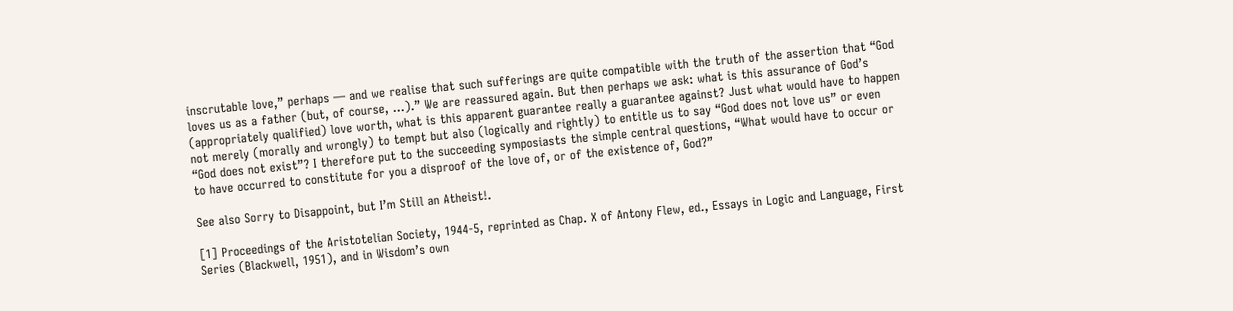inscrutable love,” perhaps — and we realise that such sufferings are quite compatible with the truth of the assertion that “God loves us as a father (but, of course, …).” We are reassured again. But then perhaps we ask: what is this assurance of God’s (appropriately qualified) love worth, what is this apparent guarantee really a guarantee against? Just what would have to happen not merely (morally and wrongly) to tempt but also (logically and rightly) to entitle us to say “God does not love us” or even “God does not exist”? I therefore put to the succeeding symposiasts the simple central questions, “What would have to occur or to have occurred to constitute for you a disproof of the love of, or of the existence of, God?”

See also Sorry to Disappoint, but I’m Still an Atheist!.

[1] Proceedings of the Aristotelian Society, 1944-5, reprinted as Chap. X of Antony Flew, ed., Essays in Logic and Language, First Series (Blackwell, 1951), and in Wisdom’s own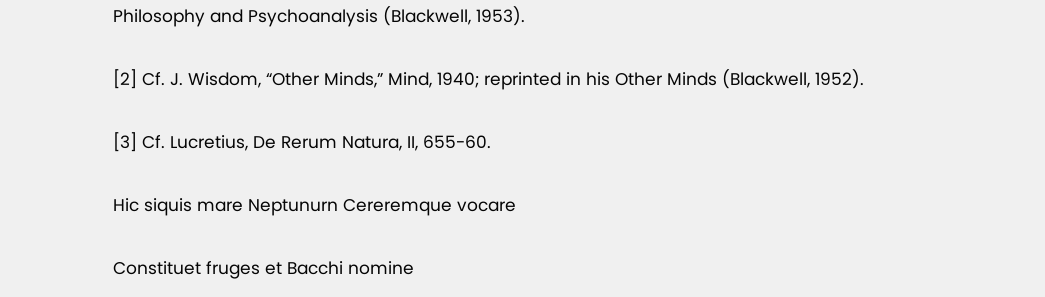Philosophy and Psychoanalysis (Blackwell, 1953).

[2] Cf. J. Wisdom, “Other Minds,” Mind, 1940; reprinted in his Other Minds (Blackwell, 1952).

[3] Cf. Lucretius, De Rerum Natura, II, 655-60.

Hic siquis mare Neptunurn Cereremque vocare

Constituet fruges et Bacchi nomine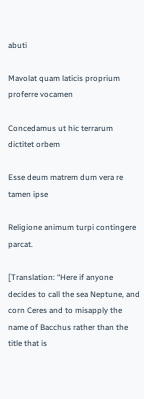abuti

Mavolat quam laticis proprium proferre vocamen

Concedamus ut hic terrarum dictitet orbem

Esse deum matrem dum vera re tamen ipse

Religione animum turpi contingere parcat.

[Translation: “Here if anyone decides to call the sea Neptune, and corn Ceres and to misapply the name of Bacchus rather than the title that is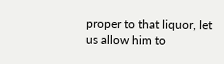proper to that liquor, let us allow him to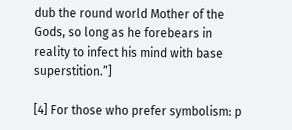dub the round world Mother of the Gods, so long as he forebears in reality to infect his mind with base superstition.”]

[4] For those who prefer symbolism: p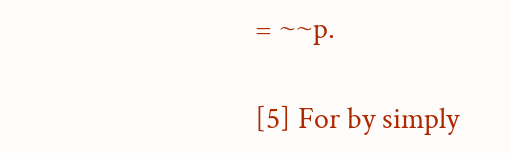= ~~p.

[5] For by simply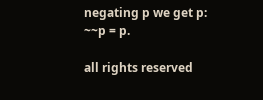negating p we get p: ~~p = p.

all rights reserved